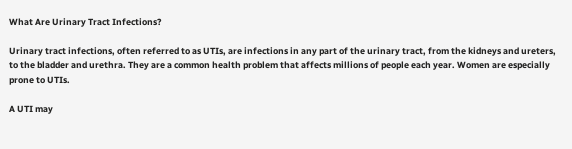What Are Urinary Tract Infections?

Urinary tract infections, often referred to as UTIs, are infections in any part of the urinary tract, from the kidneys and ureters, to the bladder and urethra. They are a common health problem that affects millions of people each year. Women are especially prone to UTIs.

A UTI may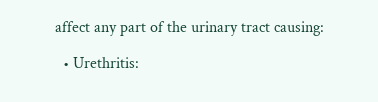affect any part of the urinary tract causing:

  • Urethritis: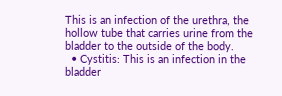This is an infection of the urethra, the hollow tube that carries urine from the bladder to the outside of the body.
  • Cystitis: This is an infection in the bladder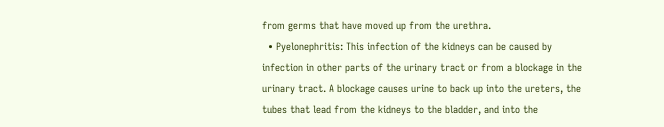from germs that have moved up from the urethra.
  • Pyelonephritis: This infection of the kidneys can be caused by infection in other parts of the urinary tract or from a blockage in the urinary tract. A blockage causes urine to back up into the ureters, the tubes that lead from the kidneys to the bladder, and into the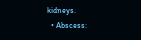kidneys.
  • Abscess: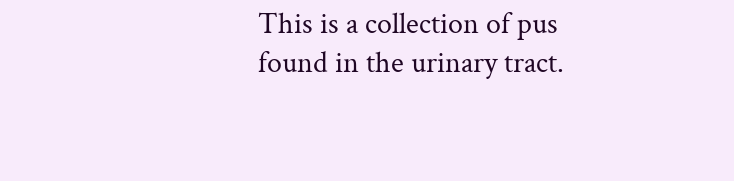This is a collection of pus found in the urinary tract.